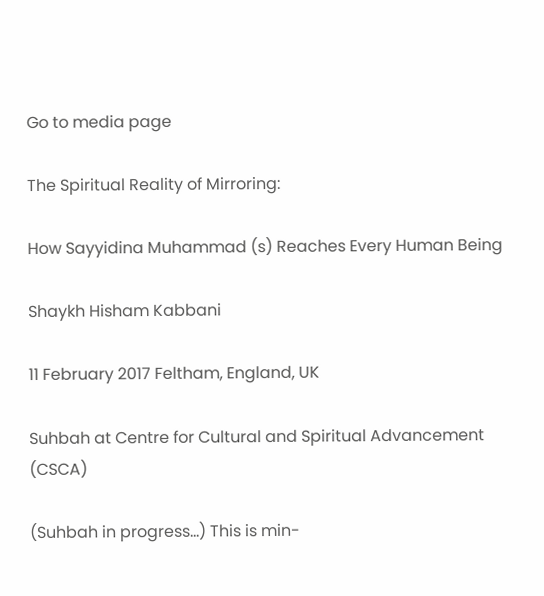Go to media page

The Spiritual Reality of Mirroring:

How Sayyidina Muhammad (s) Reaches Every Human Being

Shaykh Hisham Kabbani

11 February 2017 Feltham, England, UK

Suhbah at Centre for Cultural and Spiritual Advancement (CSCA)

(Suhbah in progress...) This is min-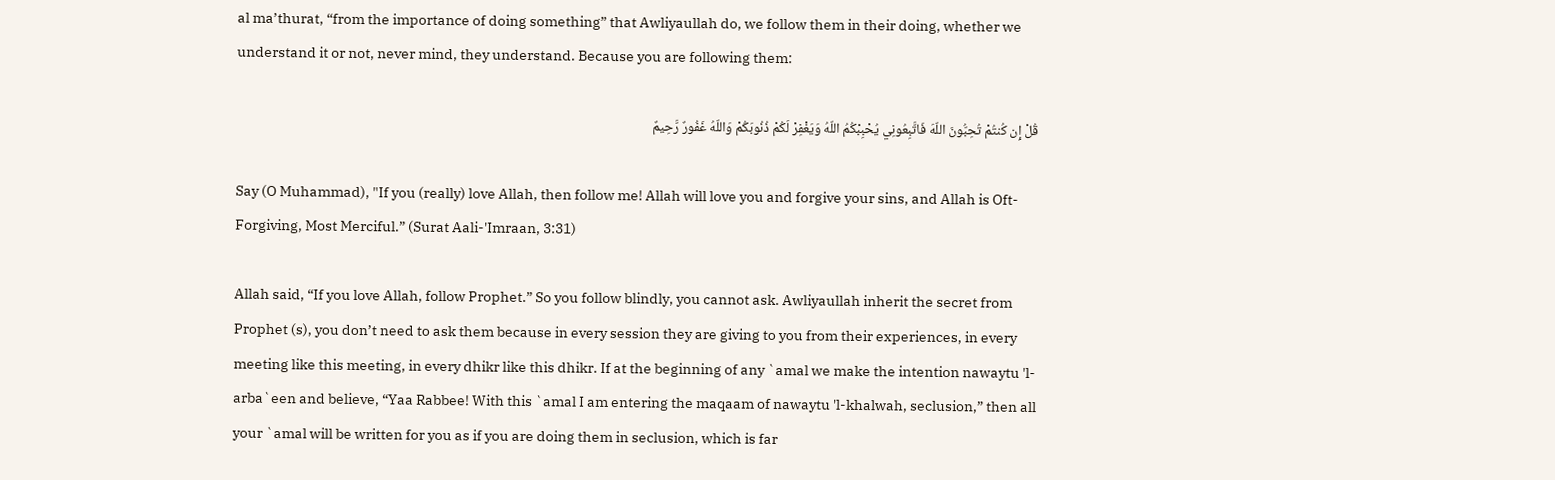al ma’thurat, “from the importance of doing something” that Awliyaullah do, we follow them in their doing, whether we understand it or not, never mind, they understand. Because you are following them:

قُلْ إِن كُنتُمْ تُحِبُّونَ اللّهَ فَاتَّبِعُونِي يُحْبِبْكُمُ اللّهُ وَيَغْفِرْ لَكُمْ ذُنُوبَكُمْ وَاللّهُ غَفُورٌ رَّحِيمٌ

Say (O Muhammad), "If you (really) love Allah, then follow me! Allah will love you and forgive your sins, and Allah is Oft-Forgiving, Most Merciful.” (Surat Aali-'Imraan, 3:31)

Allah said, “If you love Allah, follow Prophet.” So you follow blindly, you cannot ask. Awliyaullah inherit the secret from Prophet (s), you don’t need to ask them because in every session they are giving to you from their experiences, in every meeting like this meeting, in every dhikr like this dhikr. If at the beginning of any `amal we make the intention nawaytu 'l-arba`een and believe, “Yaa Rabbee! With this `amal I am entering the maqaam of nawaytu 'l-khalwah, seclusion,” then all your `amal will be written for you as if you are doing them in seclusion, which is far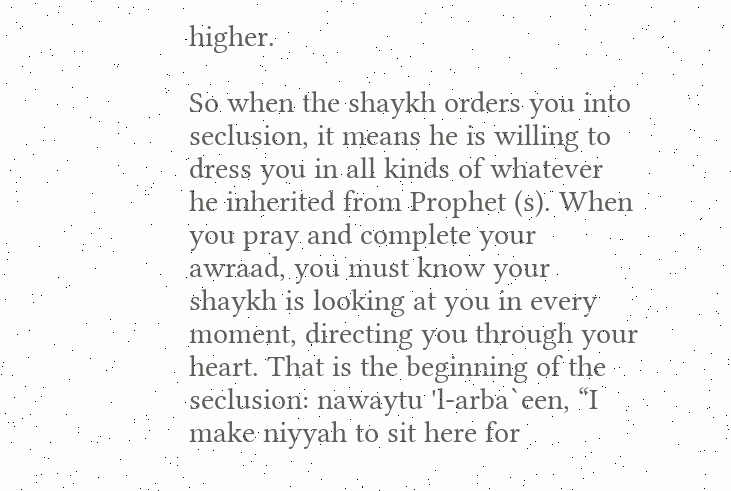higher.

So when the shaykh orders you into seclusion, it means he is willing to dress you in all kinds of whatever he inherited from Prophet (s). When you pray and complete your awraad, you must know your shaykh is looking at you in every moment, directing you through your heart. That is the beginning of the seclusion: nawaytu 'l-arba`een, “I make niyyah to sit here for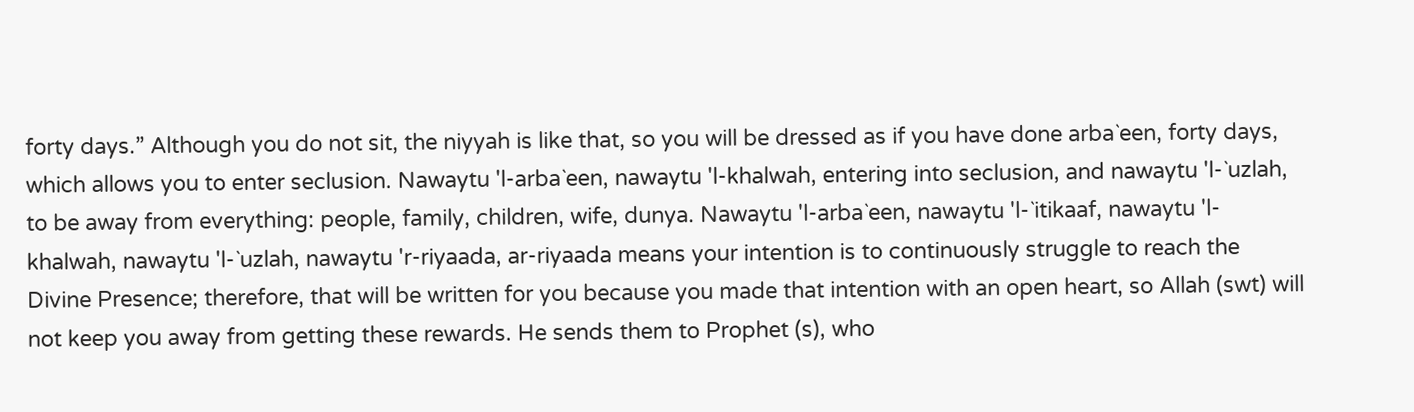forty days.” Although you do not sit, the niyyah is like that, so you will be dressed as if you have done arba`een, forty days, which allows you to enter seclusion. Nawaytu 'l-arba`een, nawaytu 'l-khalwah, entering into seclusion, and nawaytu 'l-`uzlah, to be away from everything: people, family, children, wife, dunya. Nawaytu 'l-arba`een, nawaytu 'l-`itikaaf, nawaytu 'l-khalwah, nawaytu 'l-`uzlah, nawaytu 'r-riyaada, ar-riyaada means your intention is to continuously struggle to reach the Divine Presence; therefore, that will be written for you because you made that intention with an open heart, so Allah (swt) will not keep you away from getting these rewards. He sends them to Prophet (s), who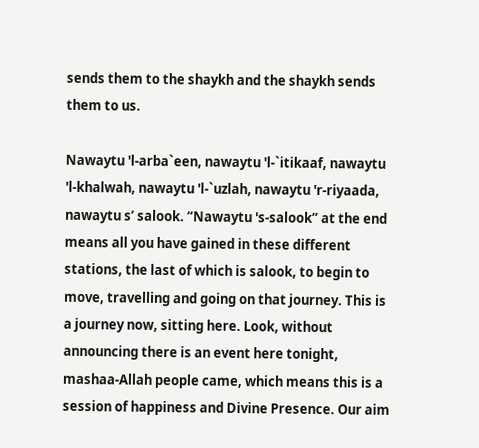sends them to the shaykh and the shaykh sends them to us.

Nawaytu 'l-arba`een, nawaytu 'l-`itikaaf, nawaytu 'l-khalwah, nawaytu 'l-`uzlah, nawaytu 'r-riyaada, nawaytu s’ salook. “Nawaytu 's-salook” at the end means all you have gained in these different stations, the last of which is salook, to begin to move, travelling and going on that journey. This is a journey now, sitting here. Look, without announcing there is an event here tonight, mashaa-Allah people came, which means this is a session of happiness and Divine Presence. Our aim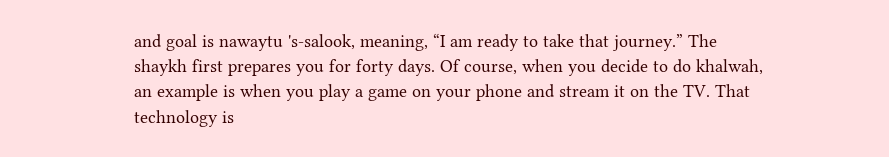and goal is nawaytu 's-salook, meaning, “I am ready to take that journey.” The shaykh first prepares you for forty days. Of course, when you decide to do khalwah, an example is when you play a game on your phone and stream it on the TV. That technology is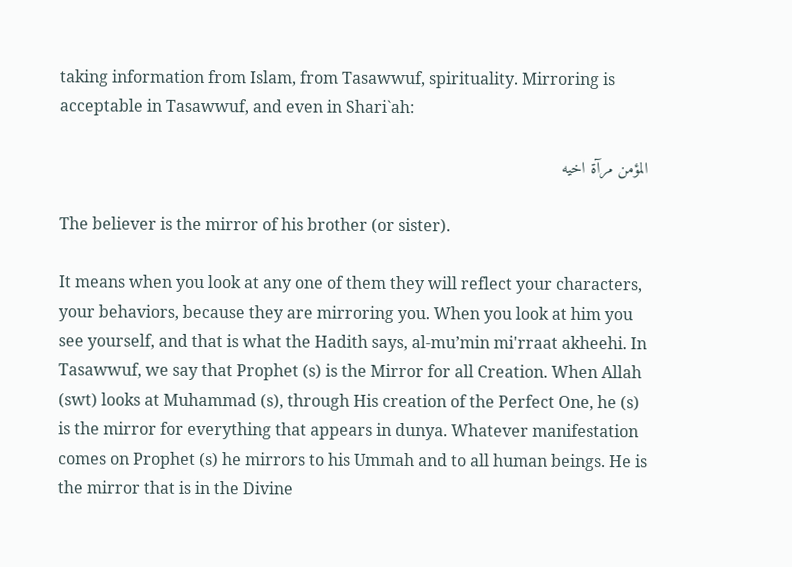taking information from Islam, from Tasawwuf, spirituality. Mirroring is acceptable in Tasawwuf, and even in Shari`ah:

المؤمن مرآة اخيه

The believer is the mirror of his brother (or sister).

It means when you look at any one of them they will reflect your characters, your behaviors, because they are mirroring you. When you look at him you see yourself, and that is what the Hadith says, al-mu’min mi'rraat akheehi. In Tasawwuf, we say that Prophet (s) is the Mirror for all Creation. When Allah (swt) looks at Muhammad (s), through His creation of the Perfect One, he (s) is the mirror for everything that appears in dunya. Whatever manifestation comes on Prophet (s) he mirrors to his Ummah and to all human beings. He is the mirror that is in the Divine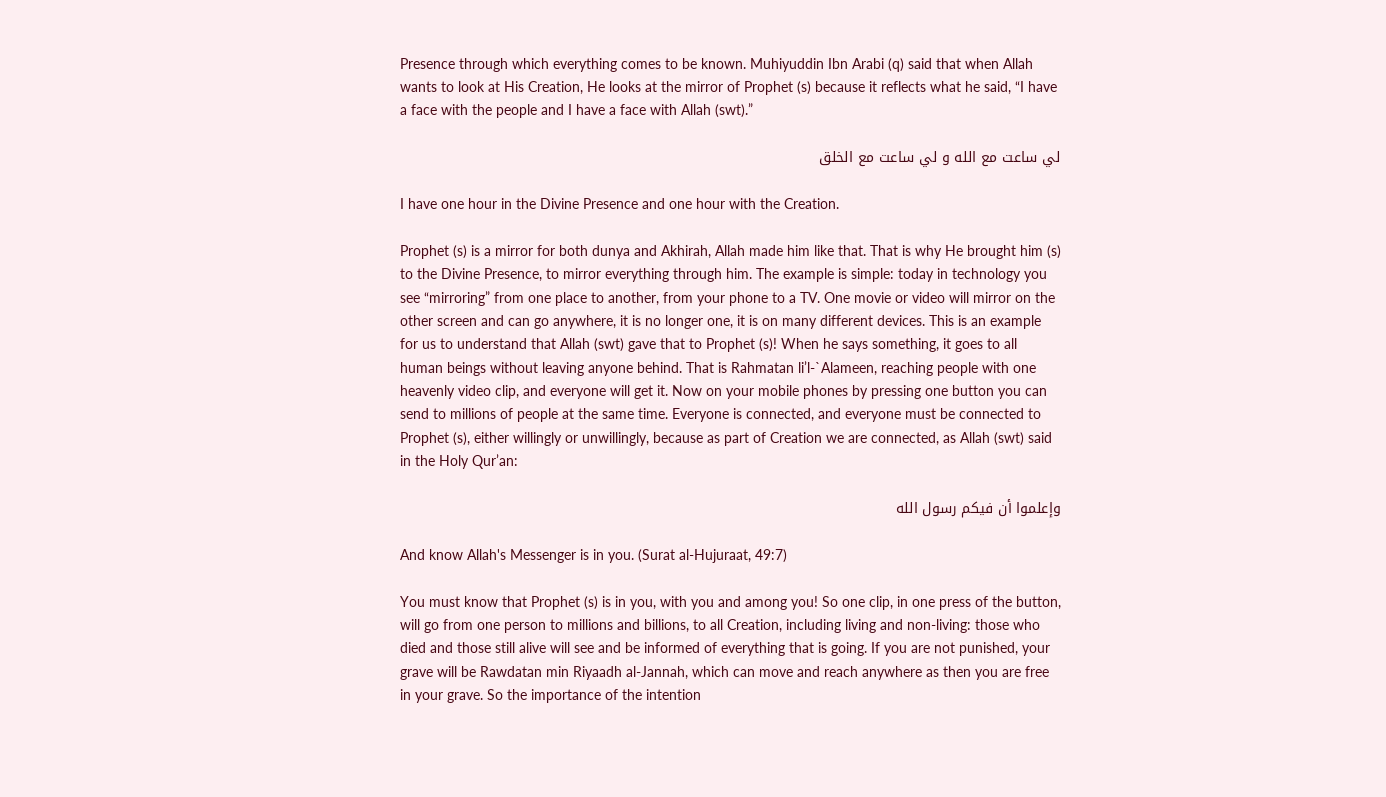Presence through which everything comes to be known. Muhiyuddin Ibn Arabi (q) said that when Allah wants to look at His Creation, He looks at the mirror of Prophet (s) because it reflects what he said, “I have a face with the people and I have a face with Allah (swt).”

لي ساعت مع الله و لي ساعت مع الخلق

I have one hour in the Divine Presence and one hour with the Creation.

Prophet (s) is a mirror for both dunya and Akhirah, Allah made him like that. That is why He brought him (s) to the Divine Presence, to mirror everything through him. The example is simple: today in technology you see “mirroring” from one place to another, from your phone to a TV. One movie or video will mirror on the other screen and can go anywhere, it is no longer one, it is on many different devices. This is an example for us to understand that Allah (swt) gave that to Prophet (s)! When he says something, it goes to all human beings without leaving anyone behind. That is Rahmatan li’l-`Alameen, reaching people with one heavenly video clip, and everyone will get it. Now on your mobile phones by pressing one button you can send to millions of people at the same time. Everyone is connected, and everyone must be connected to Prophet (s), either willingly or unwillingly, because as part of Creation we are connected, as Allah (swt) said in the Holy Qur’an:

وإعلموا أن فيكم رسول الله

And know Allah's Messenger is in you. (Surat al-Hujuraat, 49:7)

You must know that Prophet (s) is in you, with you and among you! So one clip, in one press of the button, will go from one person to millions and billions, to all Creation, including living and non-living: those who died and those still alive will see and be informed of everything that is going. If you are not punished, your grave will be Rawdatan min Riyaadh al-Jannah, which can move and reach anywhere as then you are free in your grave. So the importance of the intention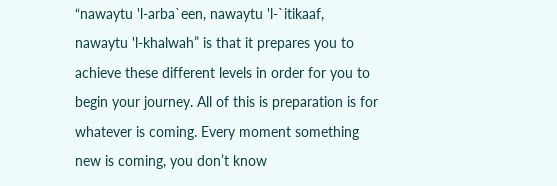“nawaytu 'l-arba`een, nawaytu 'l-`itikaaf, nawaytu 'l-khalwah” is that it prepares you to achieve these different levels in order for you to begin your journey. All of this is preparation is for whatever is coming. Every moment something new is coming, you don’t know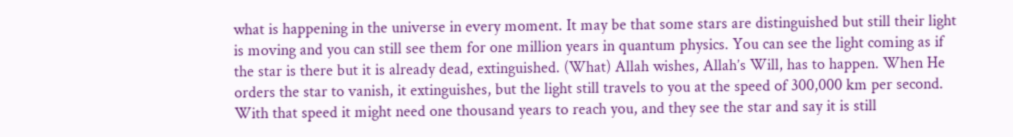what is happening in the universe in every moment. It may be that some stars are distinguished but still their light is moving and you can still see them for one million years in quantum physics. You can see the light coming as if the star is there but it is already dead, extinguished. (What) Allah wishes, Allah’s Will, has to happen. When He orders the star to vanish, it extinguishes, but the light still travels to you at the speed of 300,000 km per second. With that speed it might need one thousand years to reach you, and they see the star and say it is still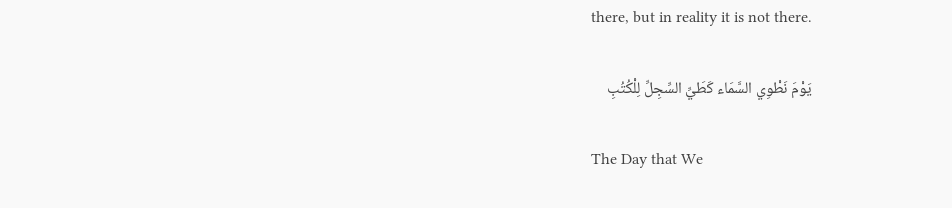there, but in reality it is not there.

يَوْمَ نَطْوِي السَّمَاء كَطَيِّ السِّجِلِّ لِلْكُتُبِ

The Day that We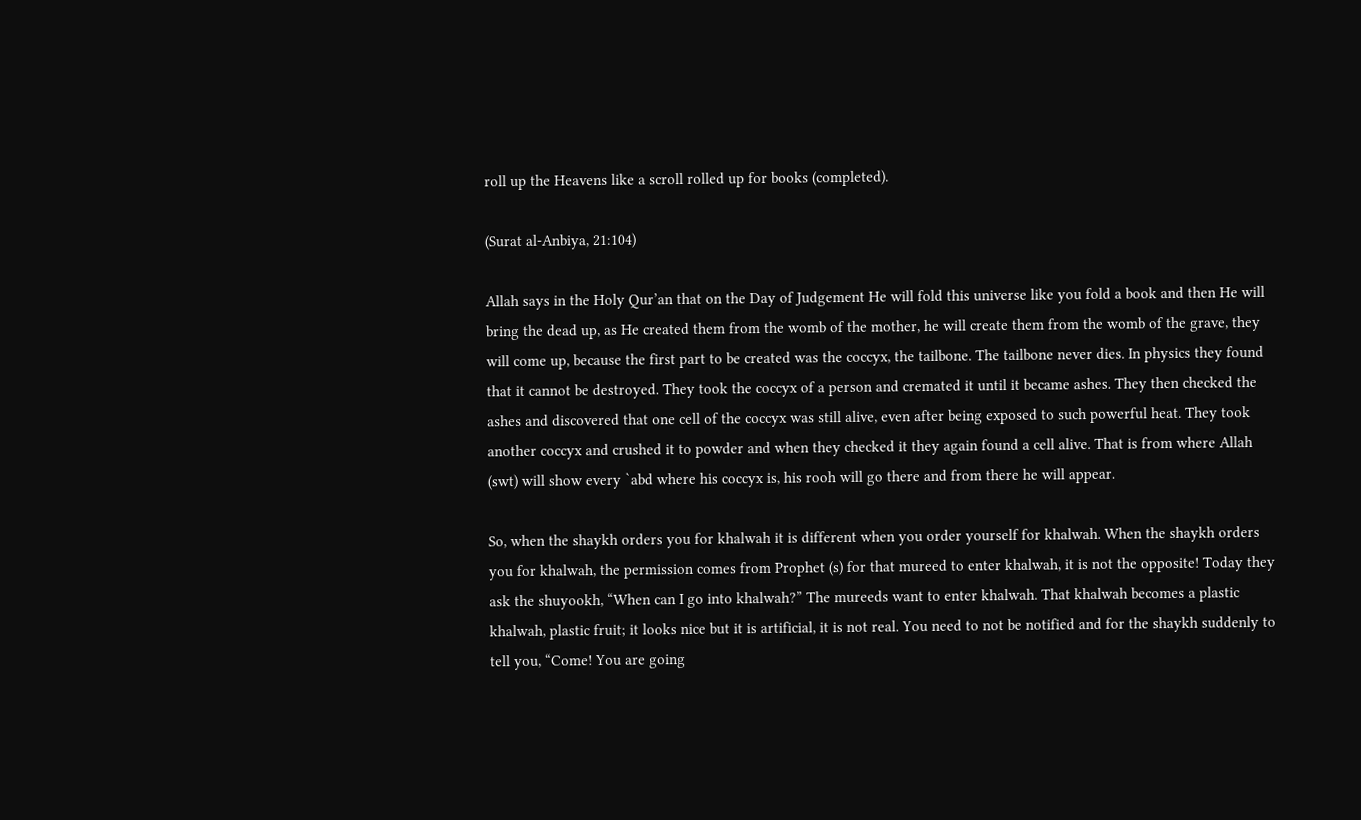roll up the Heavens like a scroll rolled up for books (completed).

(Surat al-Anbiya, 21:104)

Allah says in the Holy Qur’an that on the Day of Judgement He will fold this universe like you fold a book and then He will bring the dead up, as He created them from the womb of the mother, he will create them from the womb of the grave, they will come up, because the first part to be created was the coccyx, the tailbone. The tailbone never dies. In physics they found that it cannot be destroyed. They took the coccyx of a person and cremated it until it became ashes. They then checked the ashes and discovered that one cell of the coccyx was still alive, even after being exposed to such powerful heat. They took another coccyx and crushed it to powder and when they checked it they again found a cell alive. That is from where Allah (swt) will show every `abd where his coccyx is, his rooh will go there and from there he will appear.

So, when the shaykh orders you for khalwah it is different when you order yourself for khalwah. When the shaykh orders you for khalwah, the permission comes from Prophet (s) for that mureed to enter khalwah, it is not the opposite! Today they ask the shuyookh, “When can I go into khalwah?” The mureeds want to enter khalwah. That khalwah becomes a plastic khalwah, plastic fruit; it looks nice but it is artificial, it is not real. You need to not be notified and for the shaykh suddenly to tell you, “Come! You are going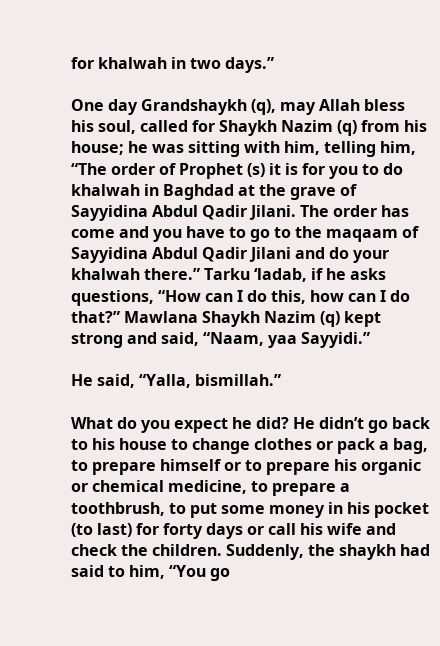for khalwah in two days.”

One day Grandshaykh (q), may Allah bless his soul, called for Shaykh Nazim (q) from his house; he was sitting with him, telling him, “The order of Prophet (s) it is for you to do khalwah in Baghdad at the grave of Sayyidina Abdul Qadir Jilani. The order has come and you have to go to the maqaam of Sayyidina Abdul Qadir Jilani and do your khalwah there.” Tarku ‘ladab, if he asks questions, “How can I do this, how can I do that?” Mawlana Shaykh Nazim (q) kept strong and said, “Naam, yaa Sayyidi.”

He said, “Yalla, bismillah.”

What do you expect he did? He didn’t go back to his house to change clothes or pack a bag, to prepare himself or to prepare his organic or chemical medicine, to prepare a toothbrush, to put some money in his pocket (to last) for forty days or call his wife and check the children. Suddenly, the shaykh had said to him, “You go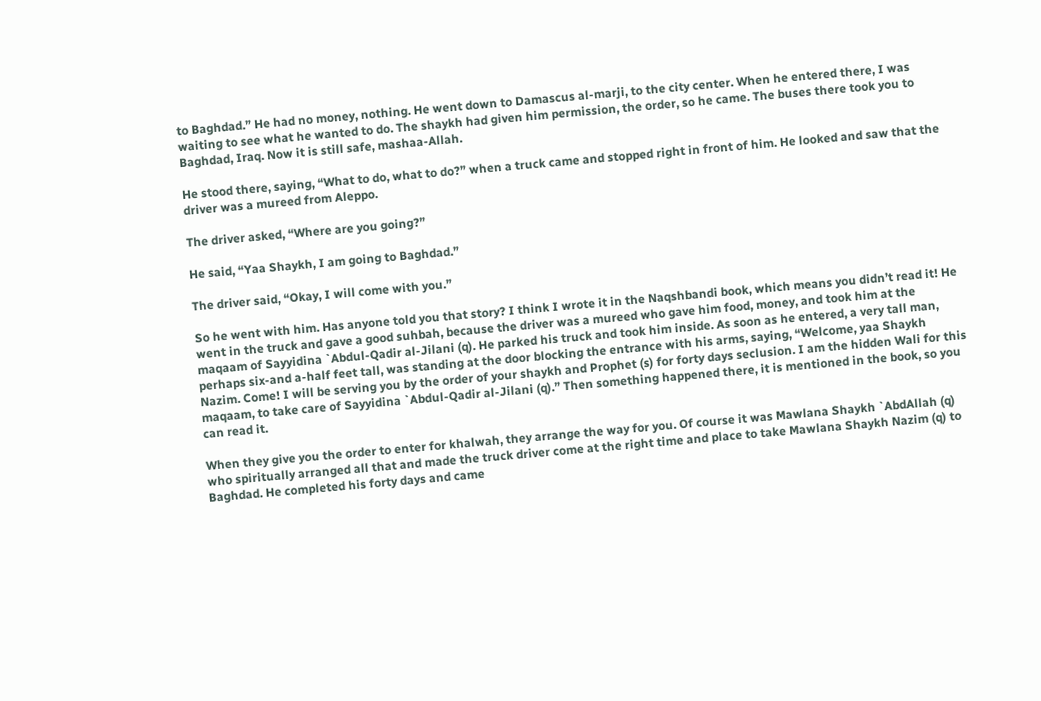to Baghdad.” He had no money, nothing. He went down to Damascus al-marji, to the city center. When he entered there, I was waiting to see what he wanted to do. The shaykh had given him permission, the order, so he came. The buses there took you to Baghdad, Iraq. Now it is still safe, mashaa-Allah.

He stood there, saying, “What to do, what to do?” when a truck came and stopped right in front of him. He looked and saw that the driver was a mureed from Aleppo.

The driver asked, “Where are you going?”

He said, “Yaa Shaykh, I am going to Baghdad.”

The driver said, “Okay, I will come with you.”

So he went with him. Has anyone told you that story? I think I wrote it in the Naqshbandi book, which means you didn’t read it! He went in the truck and gave a good suhbah, because the driver was a mureed who gave him food, money, and took him at the maqaam of Sayyidina `Abdul-Qadir al-Jilani (q). He parked his truck and took him inside. As soon as he entered, a very tall man, perhaps six-and a-half feet tall, was standing at the door blocking the entrance with his arms, saying, “Welcome, yaa Shaykh Nazim. Come! I will be serving you by the order of your shaykh and Prophet (s) for forty days seclusion. I am the hidden Wali for this maqaam, to take care of Sayyidina `Abdul-Qadir al-Jilani (q).” Then something happened there, it is mentioned in the book, so you can read it.

When they give you the order to enter for khalwah, they arrange the way for you. Of course it was Mawlana Shaykh `AbdAllah (q) who spiritually arranged all that and made the truck driver come at the right time and place to take Mawlana Shaykh Nazim (q) to Baghdad. He completed his forty days and came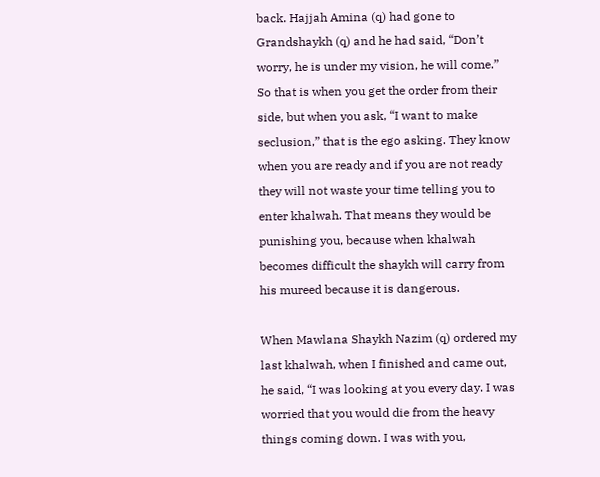back. Hajjah Amina (q) had gone to Grandshaykh (q) and he had said, “Don’t worry, he is under my vision, he will come.” So that is when you get the order from their side, but when you ask, “I want to make seclusion,” that is the ego asking. They know when you are ready and if you are not ready they will not waste your time telling you to enter khalwah. That means they would be punishing you, because when khalwah becomes difficult the shaykh will carry from his mureed because it is dangerous.

When Mawlana Shaykh Nazim (q) ordered my last khalwah, when I finished and came out, he said, “I was looking at you every day. I was worried that you would die from the heavy things coming down. I was with you,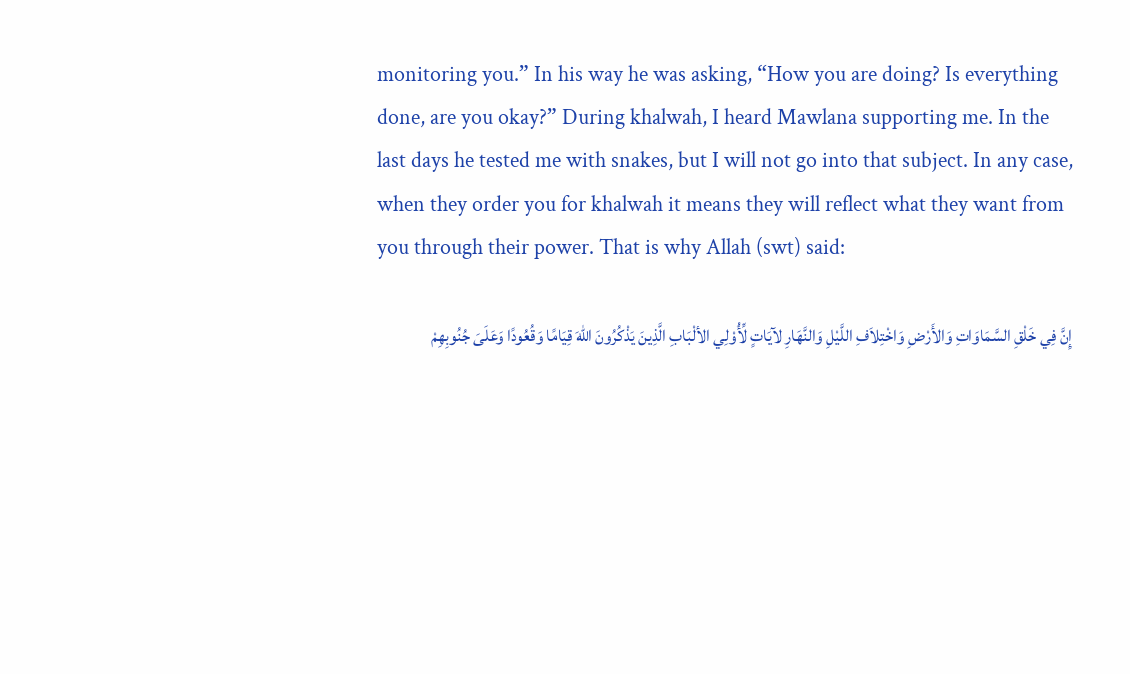monitoring you.” In his way he was asking, “How you are doing? Is everything done, are you okay?” During khalwah, I heard Mawlana supporting me. In the last days he tested me with snakes, but I will not go into that subject. In any case, when they order you for khalwah it means they will reflect what they want from you through their power. That is why Allah (swt) said:

إِنَّ فِي خَلْقِ السَّمَاوَاتِ وَالأَرْضِ وَاخْتِلاَفِ اللَّيْلِ وَالنَّهَارِ لآيَاتٍ لِّأُوْلِي الألْبَابِ الَّذِينَ يَذْكُرُونَ اللّهَ قِيَامًا وَقُعُودًا وَعَلَىَ جُنُوبِهِمْ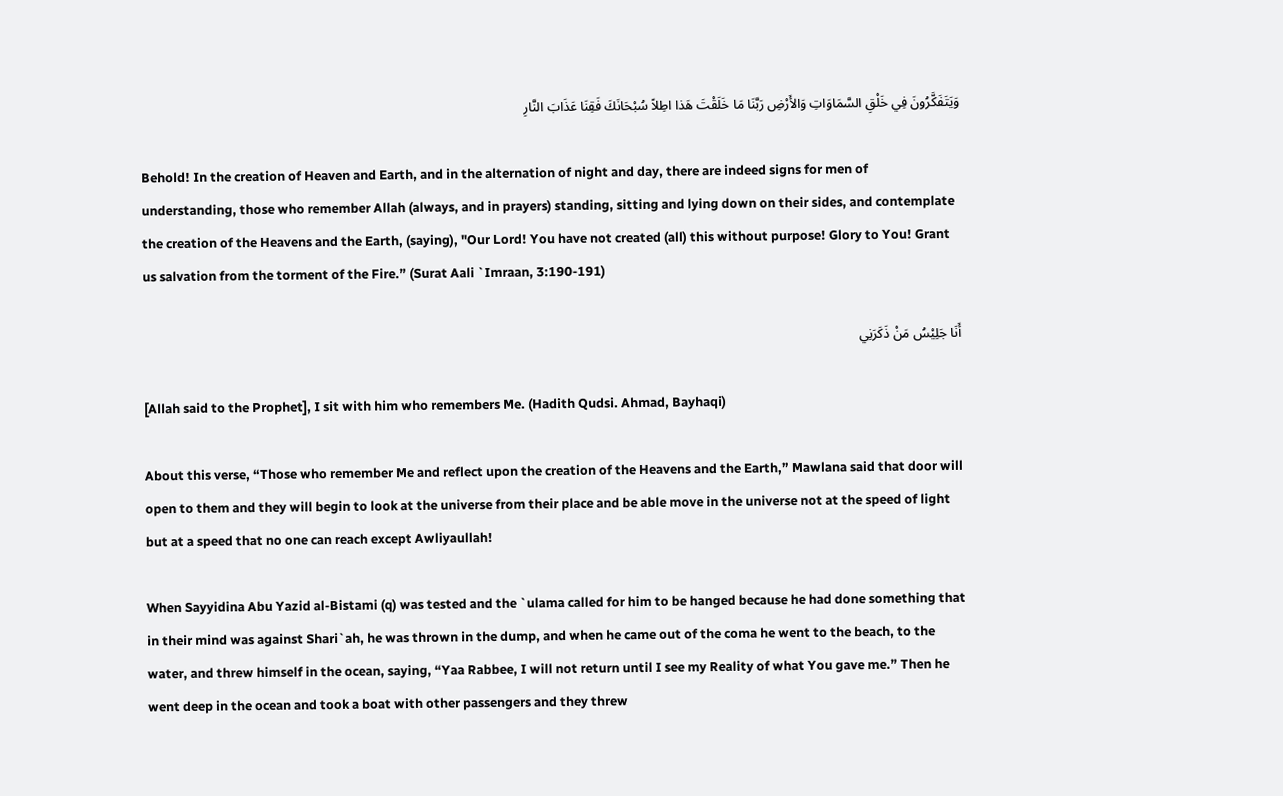وَيَتَفَكَّرُونَ فِي خَلْقِ السَّمَاوَاتِ وَالأَرْضِ رَبَّنَا مَا خَلَقْتَ هَذا اطِلاً سُبْحَانَكَ فَقِنَا عَذَابَ النَّارِ

Behold! In the creation of Heaven and Earth, and in the alternation of night and day, there are indeed signs for men of understanding, those who remember Allah (always, and in prayers) standing, sitting and lying down on their sides, and contemplate the creation of the Heavens and the Earth, (saying), "Our Lord! You have not created (all) this without purpose! Glory to You! Grant us salvation from the torment of the Fire.” (Surat Aali `Imraan, 3:190-191)

أَنَا جَلِيْسُ مَنْ ذَكَرَنِي

[Allah said to the Prophet], I sit with him who remembers Me. (Hadith Qudsi. Ahmad, Bayhaqi)

About this verse, “Those who remember Me and reflect upon the creation of the Heavens and the Earth,” Mawlana said that door will open to them and they will begin to look at the universe from their place and be able move in the universe not at the speed of light but at a speed that no one can reach except Awliyaullah!

When Sayyidina Abu Yazid al-Bistami (q) was tested and the `ulama called for him to be hanged because he had done something that in their mind was against Shari`ah, he was thrown in the dump, and when he came out of the coma he went to the beach, to the water, and threw himself in the ocean, saying, “Yaa Rabbee, I will not return until I see my Reality of what You gave me.” Then he went deep in the ocean and took a boat with other passengers and they threw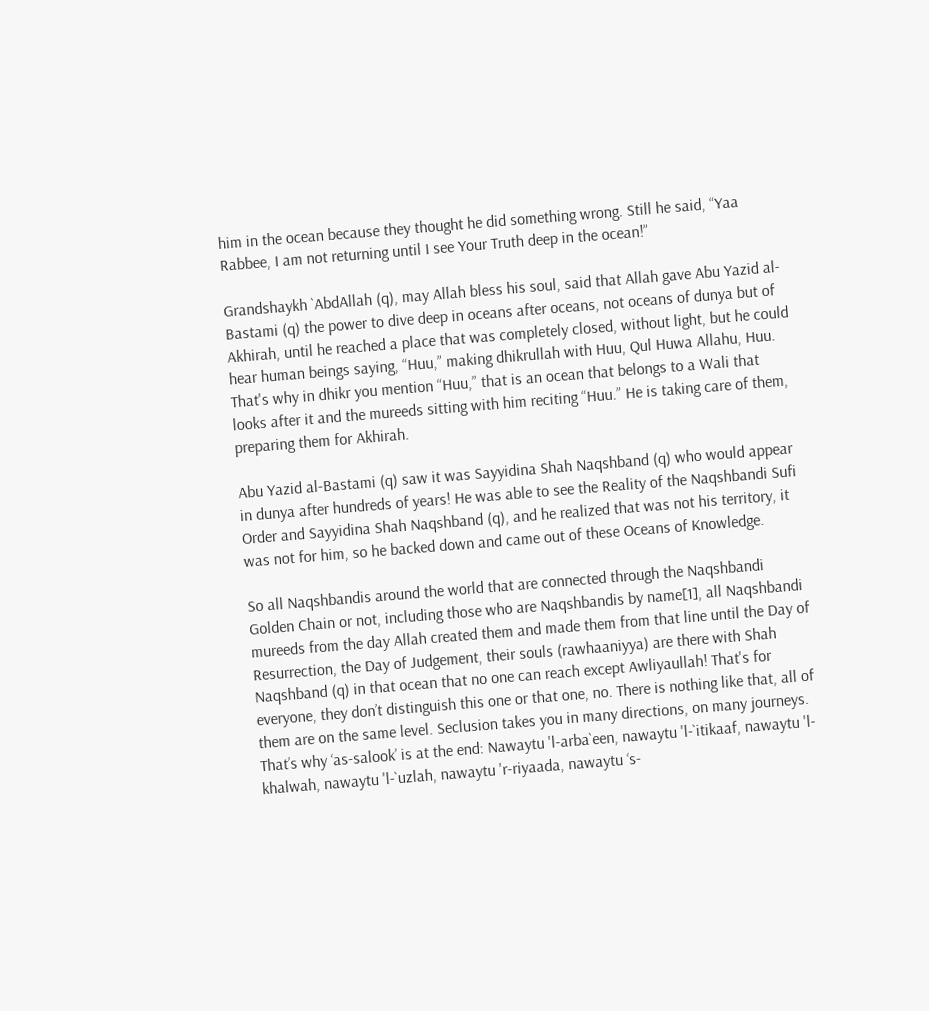him in the ocean because they thought he did something wrong. Still he said, “Yaa Rabbee, I am not returning until I see Your Truth deep in the ocean!”

Grandshaykh `AbdAllah (q), may Allah bless his soul, said that Allah gave Abu Yazid al-Bastami (q) the power to dive deep in oceans after oceans, not oceans of dunya but of Akhirah, until he reached a place that was completely closed, without light, but he could hear human beings saying, “Huu,” making dhikrullah with Huu, Qul Huwa Allahu, Huu. That's why in dhikr you mention “Huu,” that is an ocean that belongs to a Wali that looks after it and the mureeds sitting with him reciting “Huu.” He is taking care of them, preparing them for Akhirah.

Abu Yazid al-Bastami (q) saw it was Sayyidina Shah Naqshband (q) who would appear in dunya after hundreds of years! He was able to see the Reality of the Naqshbandi Sufi Order and Sayyidina Shah Naqshband (q), and he realized that was not his territory, it was not for him, so he backed down and came out of these Oceans of Knowledge.

So all Naqshbandis around the world that are connected through the Naqshbandi Golden Chain or not, including those who are Naqshbandis by name[1], all Naqshbandi mureeds from the day Allah created them and made them from that line until the Day of Resurrection, the Day of Judgement, their souls (rawhaaniyya) are there with Shah Naqshband (q) in that ocean that no one can reach except Awliyaullah! That's for everyone, they don’t distinguish this one or that one, no. There is nothing like that, all of them are on the same level. Seclusion takes you in many directions, on many journeys. That’s why ‘as-salook’ is at the end: Nawaytu 'l-arba`een, nawaytu 'l-`itikaaf, nawaytu 'l-khalwah, nawaytu 'l-`uzlah, nawaytu 'r-riyaada, nawaytu ‘s-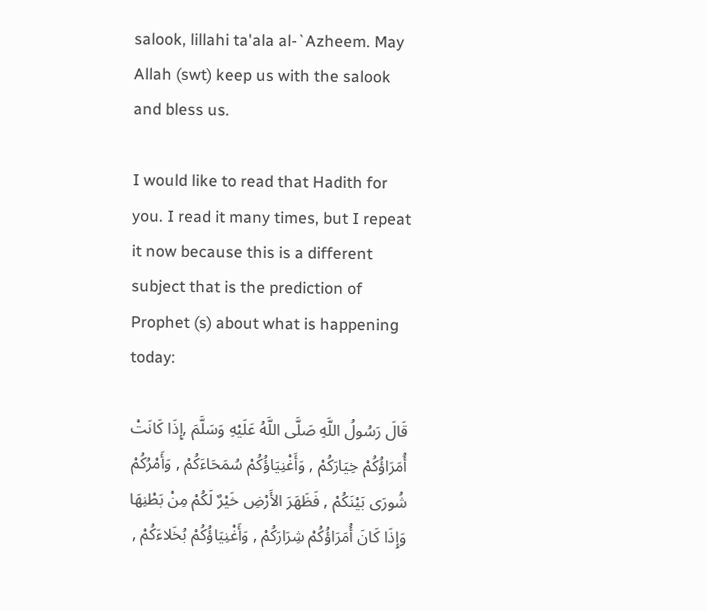salook, lillahi ta'ala al-`Azheem. May Allah (swt) keep us with the salook and bless us.

I would like to read that Hadith for you. I read it many times, but I repeat it now because this is a different subject that is the prediction of Prophet (s) about what is happening today:

قَالَ رَسُولُ اللَّهِ صَلَّى اللَّهُ عَلَيْهِ وَسَلَّمَ ,إِذَا كَانَتْ أُمَرَاؤُكُمْ خِيَارَكُمْ , وَأَغْنِيَاؤُكُمْ سُمَحَاءَكُمْ , وَأَمْرُكُمْ شُورَى بَيْنَكُمْ , فَظَهَرَ الأَرْضِ خَيْرٌ لَكُمْ مِنْ بَطْنِهَا وَإِذَا كَانَ أُمَرَاؤُكُمْ شِرَارَكُمْ , وَأَغْنِيَاؤُكُمْ بُخَلاءَكُمْ ,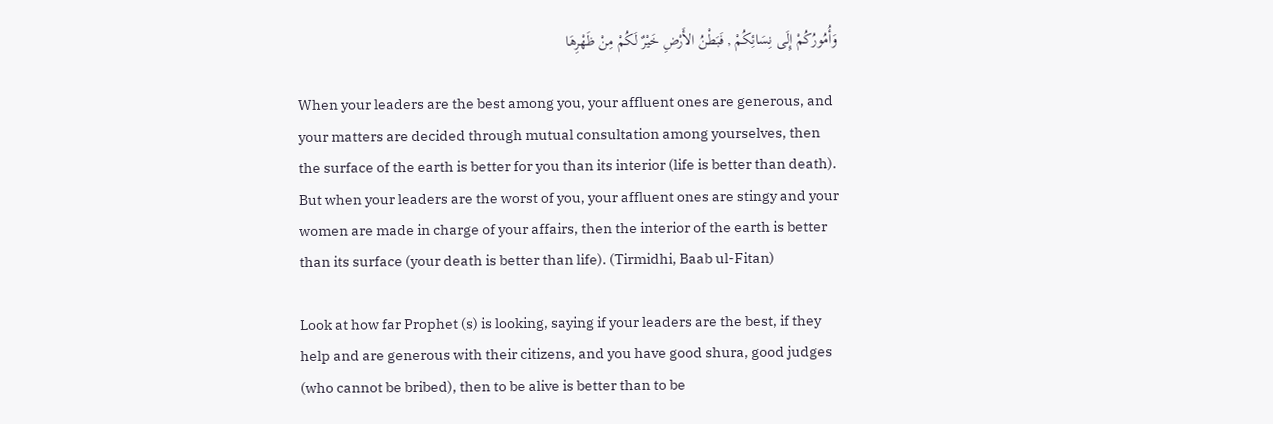وَأُمُورُكُمْ إِلَى نِسَائِكُمْ , فَبَطْنُ الأَرْضِ خَيْرٌ لَكُمْ مِنْ ظَهْرِهَا

When your leaders are the best among you, your affluent ones are generous, and your matters are decided through mutual consultation among yourselves, then the surface of the earth is better for you than its interior (life is better than death). But when your leaders are the worst of you, your affluent ones are stingy and your women are made in charge of your affairs, then the interior of the earth is better than its surface (your death is better than life). (Tirmidhi, Baab ul-Fitan)

Look at how far Prophet (s) is looking, saying if your leaders are the best, if they help and are generous with their citizens, and you have good shura, good judges (who cannot be bribed), then to be alive is better than to be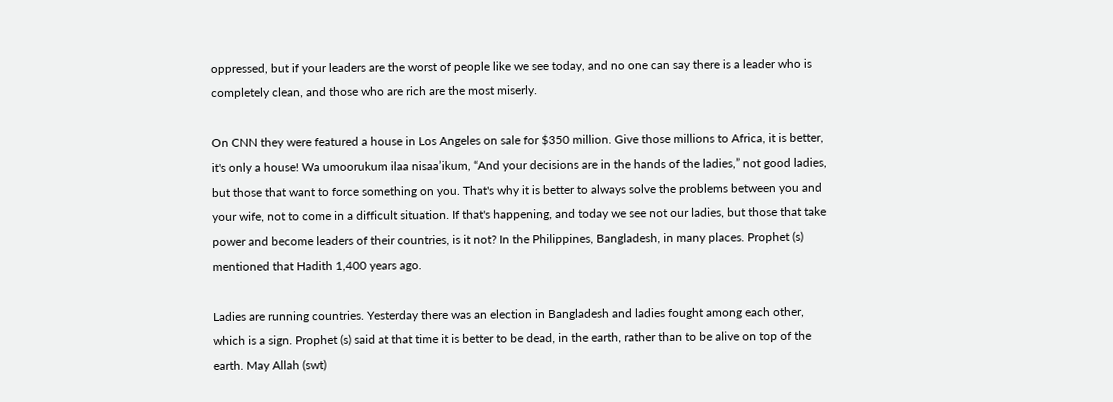oppressed, but if your leaders are the worst of people like we see today, and no one can say there is a leader who is completely clean, and those who are rich are the most miserly.

On CNN they were featured a house in Los Angeles on sale for $350 million. Give those millions to Africa, it is better, it's only a house! Wa umoorukum ilaa nisaa’ikum, “And your decisions are in the hands of the ladies,” not good ladies, but those that want to force something on you. That's why it is better to always solve the problems between you and your wife, not to come in a difficult situation. If that's happening, and today we see not our ladies, but those that take power and become leaders of their countries, is it not? In the Philippines, Bangladesh, in many places. Prophet (s) mentioned that Hadith 1,400 years ago.

Ladies are running countries. Yesterday there was an election in Bangladesh and ladies fought among each other, which is a sign. Prophet (s) said at that time it is better to be dead, in the earth, rather than to be alive on top of the earth. May Allah (swt)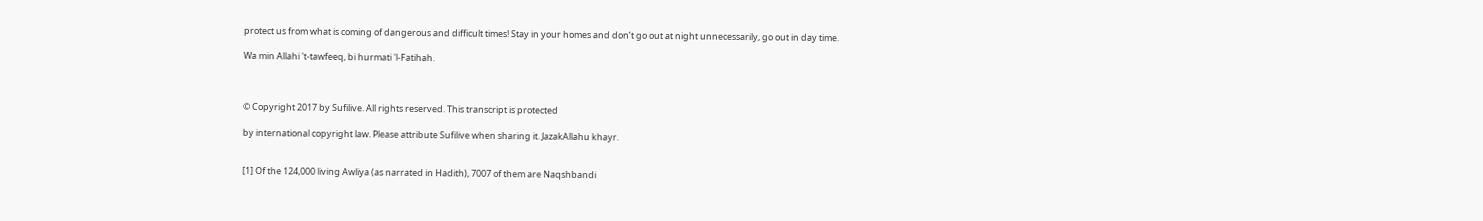protect us from what is coming of dangerous and difficult times! Stay in your homes and don’t go out at night unnecessarily, go out in day time.

Wa min Allahi 't-tawfeeq, bi hurmati 'l-Fatihah.



© Copyright 2017 by Sufilive. All rights reserved. This transcript is protected

by international copyright law. Please attribute Sufilive when sharing it. JazakAllahu khayr.


[1] Of the 124,000 living Awliya (as narrated in Hadith), 7007 of them are Naqshbandi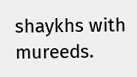shaykhs with mureeds.